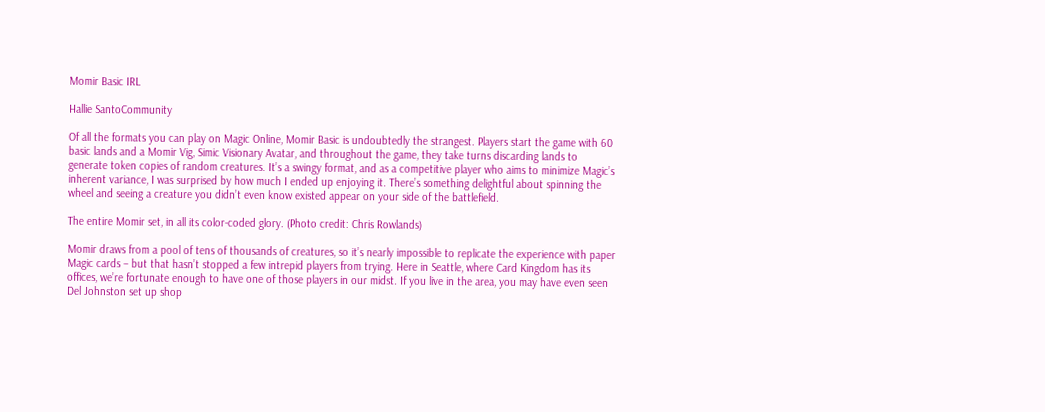Momir Basic IRL

Hallie SantoCommunity

Of all the formats you can play on Magic Online, Momir Basic is undoubtedly the strangest. Players start the game with 60 basic lands and a Momir Vig, Simic Visionary Avatar, and throughout the game, they take turns discarding lands to generate token copies of random creatures. It’s a swingy format, and as a competitive player who aims to minimize Magic’s inherent variance, I was surprised by how much I ended up enjoying it. There’s something delightful about spinning the wheel and seeing a creature you didn’t even know existed appear on your side of the battlefield.

The entire Momir set, in all its color-coded glory. (Photo credit: Chris Rowlands)

Momir draws from a pool of tens of thousands of creatures, so it’s nearly impossible to replicate the experience with paper Magic cards – but that hasn’t stopped a few intrepid players from trying. Here in Seattle, where Card Kingdom has its offices, we’re fortunate enough to have one of those players in our midst. If you live in the area, you may have even seen Del Johnston set up shop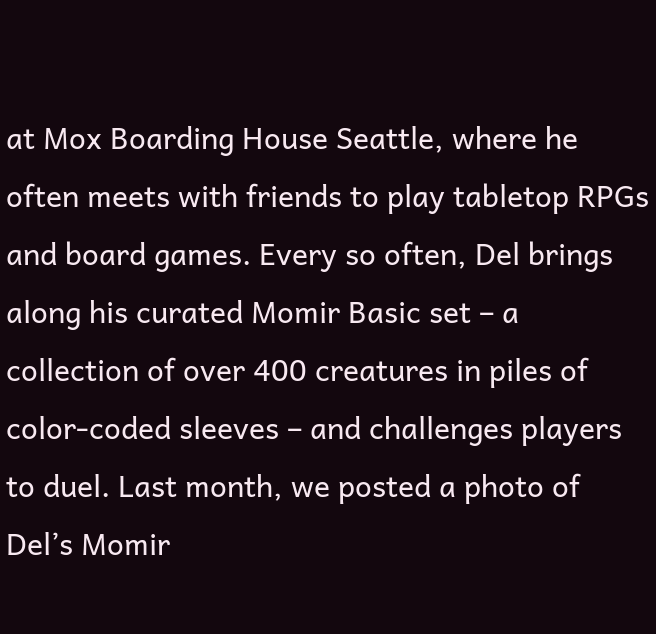at Mox Boarding House Seattle, where he often meets with friends to play tabletop RPGs and board games. Every so often, Del brings along his curated Momir Basic set – a collection of over 400 creatures in piles of color-coded sleeves – and challenges players to duel. Last month, we posted a photo of Del’s Momir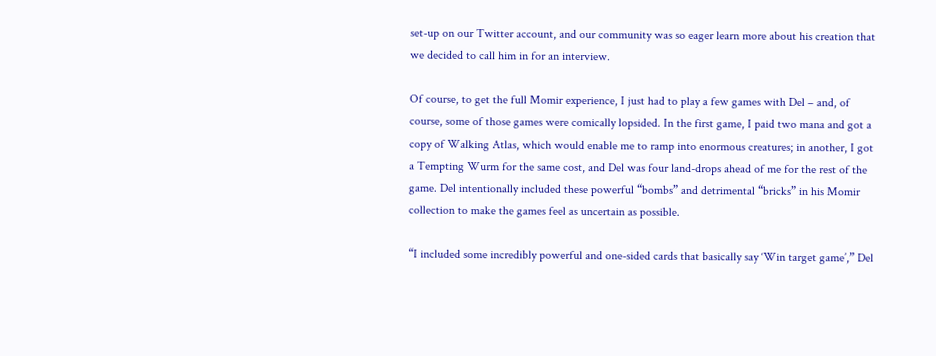set-up on our Twitter account, and our community was so eager learn more about his creation that we decided to call him in for an interview.

Of course, to get the full Momir experience, I just had to play a few games with Del – and, of course, some of those games were comically lopsided. In the first game, I paid two mana and got a copy of Walking Atlas, which would enable me to ramp into enormous creatures; in another, I got a Tempting Wurm for the same cost, and Del was four land-drops ahead of me for the rest of the game. Del intentionally included these powerful “bombs” and detrimental “bricks” in his Momir collection to make the games feel as uncertain as possible.

“I included some incredibly powerful and one-sided cards that basically say ‘Win target game’,” Del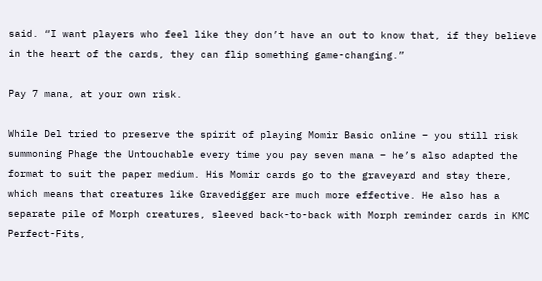said. “I want players who feel like they don’t have an out to know that, if they believe in the heart of the cards, they can flip something game-changing.”

Pay 7 mana, at your own risk.

While Del tried to preserve the spirit of playing Momir Basic online – you still risk summoning Phage the Untouchable every time you pay seven mana – he’s also adapted the format to suit the paper medium. His Momir cards go to the graveyard and stay there, which means that creatures like Gravedigger are much more effective. He also has a separate pile of Morph creatures, sleeved back-to-back with Morph reminder cards in KMC Perfect-Fits,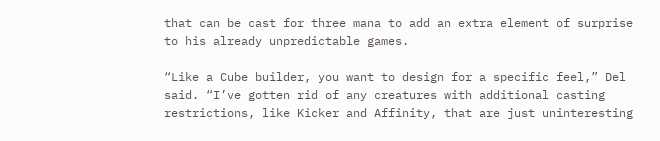that can be cast for three mana to add an extra element of surprise to his already unpredictable games.

“Like a Cube builder, you want to design for a specific feel,” Del said. “I’ve gotten rid of any creatures with additional casting restrictions, like Kicker and Affinity, that are just uninteresting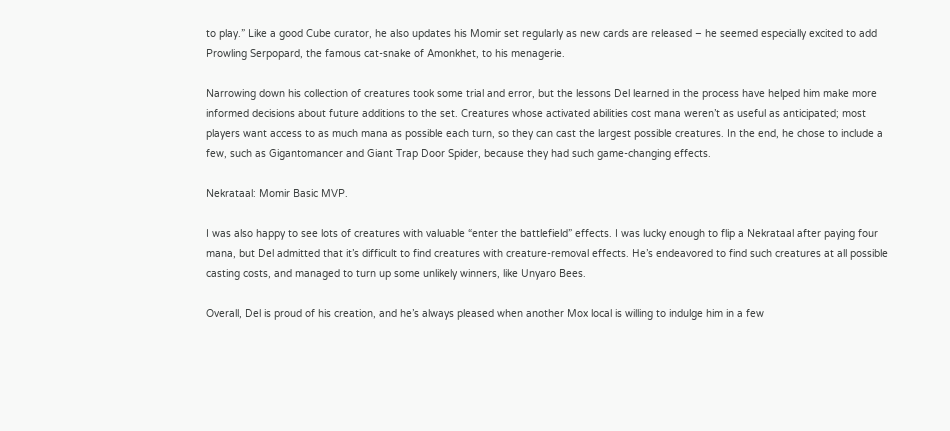to play.” Like a good Cube curator, he also updates his Momir set regularly as new cards are released – he seemed especially excited to add Prowling Serpopard, the famous cat-snake of Amonkhet, to his menagerie.

Narrowing down his collection of creatures took some trial and error, but the lessons Del learned in the process have helped him make more informed decisions about future additions to the set. Creatures whose activated abilities cost mana weren’t as useful as anticipated; most players want access to as much mana as possible each turn, so they can cast the largest possible creatures. In the end, he chose to include a few, such as Gigantomancer and Giant Trap Door Spider, because they had such game-changing effects.

Nekrataal: Momir Basic MVP.

I was also happy to see lots of creatures with valuable “enter the battlefield” effects. I was lucky enough to flip a Nekrataal after paying four mana, but Del admitted that it’s difficult to find creatures with creature-removal effects. He’s endeavored to find such creatures at all possible casting costs, and managed to turn up some unlikely winners, like Unyaro Bees.

Overall, Del is proud of his creation, and he’s always pleased when another Mox local is willing to indulge him in a few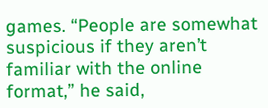games. “People are somewhat suspicious if they aren’t familiar with the online format,” he said,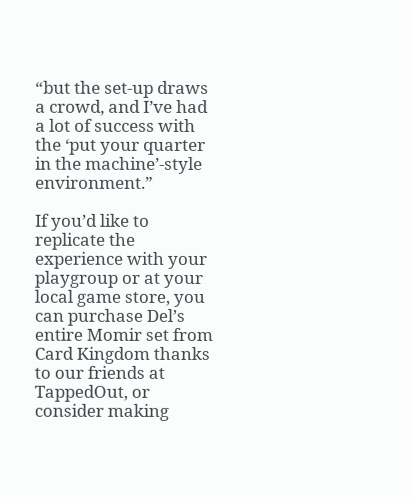“but the set-up draws a crowd, and I’ve had a lot of success with the ‘put your quarter in the machine’-style environment.”

If you’d like to replicate the experience with your playgroup or at your local game store, you can purchase Del’s entire Momir set from Card Kingdom thanks to our friends at TappedOut, or consider making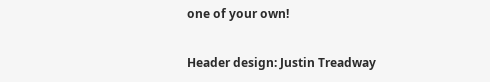one of your own!

Header design: Justin Treadway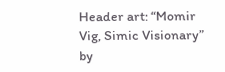Header art: “Momir Vig, Simic Visionary” by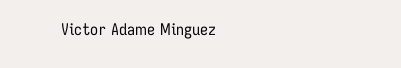Victor Adame Minguez